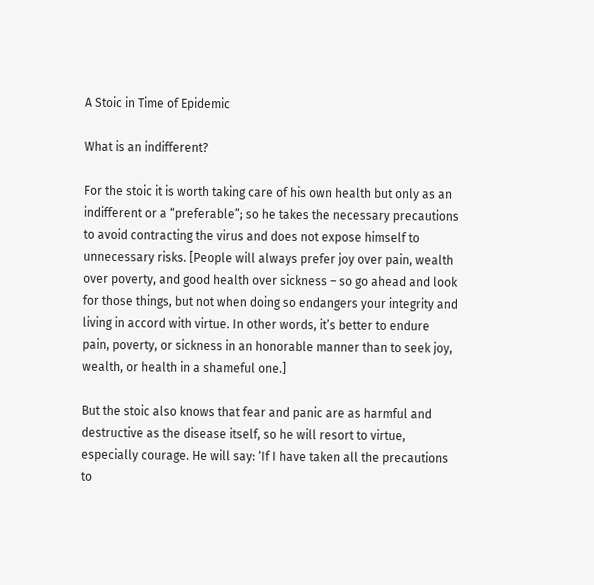A Stoic in Time of Epidemic

What is an indifferent?

For the stoic it is worth taking care of his own health but only as an indifferent or a “preferable”; so he takes the necessary precautions to avoid contracting the virus and does not expose himself to unnecessary risks. [People will always prefer joy over pain, wealth over poverty, and good health over sickness – so go ahead and look for those things, but not when doing so endangers your integrity and living in accord with virtue. In other words, it’s better to endure pain, poverty, or sickness in an honorable manner than to seek joy, wealth, or health in a shameful one.]

But the stoic also knows that fear and panic are as harmful and destructive as the disease itself, so he will resort to virtue, especially courage. He will say: ‘If I have taken all the precautions to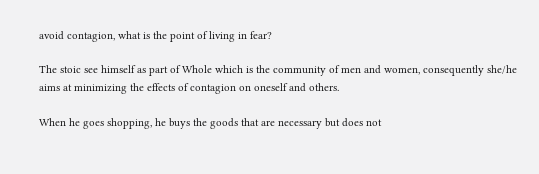avoid contagion, what is the point of living in fear?

The stoic see himself as part of Whole which is the community of men and women, consequently she/he aims at minimizing the effects of contagion on oneself and others.

When he goes shopping, he buys the goods that are necessary but does not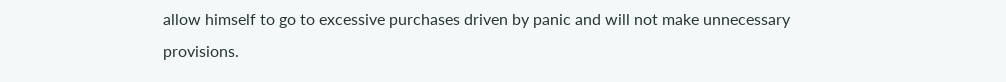allow himself to go to excessive purchases driven by panic and will not make unnecessary provisions.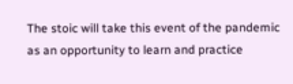The stoic will take this event of the pandemic as an opportunity to learn and practice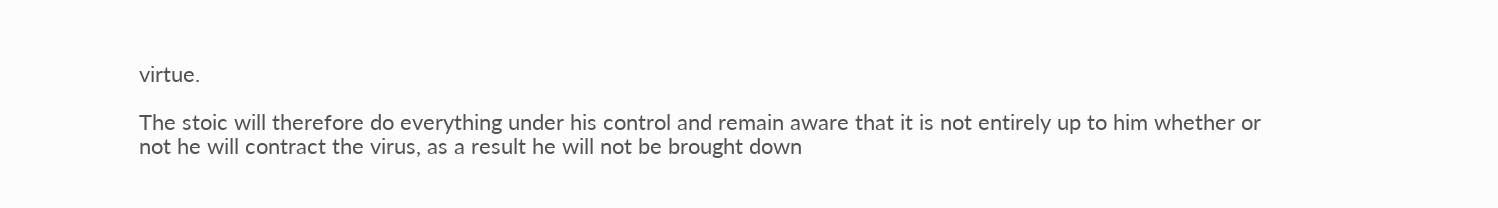virtue.

The stoic will therefore do everything under his control and remain aware that it is not entirely up to him whether or not he will contract the virus, as a result he will not be brought down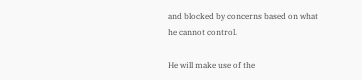and blocked by concerns based on what he cannot control.

He will make use of the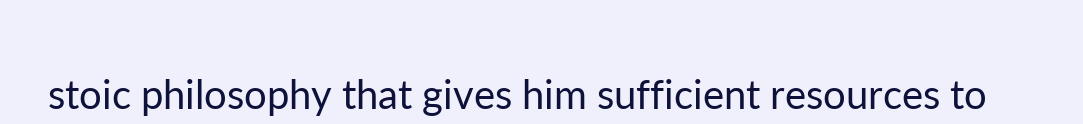stoic philosophy that gives him sufficient resources to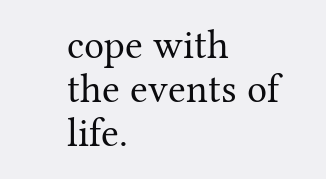cope with the events of life.